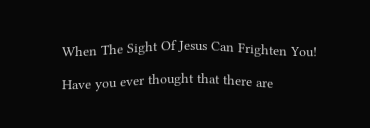When The Sight Of Jesus Can Frighten You!

Have you ever thought that there are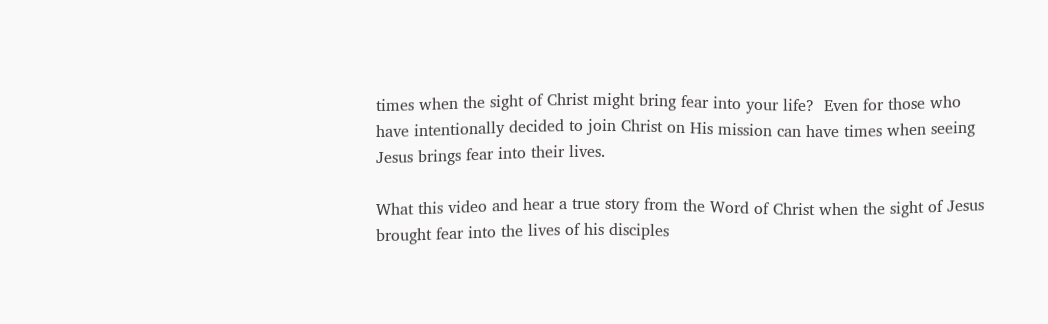times when the sight of Christ might bring fear into your life?  Even for those who have intentionally decided to join Christ on His mission can have times when seeing Jesus brings fear into their lives.

What this video and hear a true story from the Word of Christ when the sight of Jesus brought fear into the lives of his disciples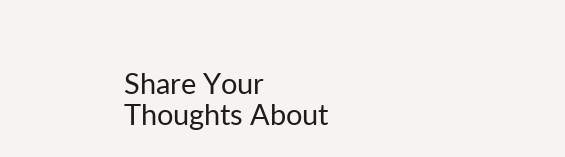Share Your Thoughts About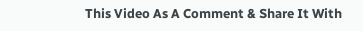This Video As A Comment & Share It With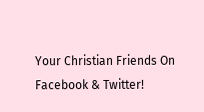Your Christian Friends On Facebook & Twitter!